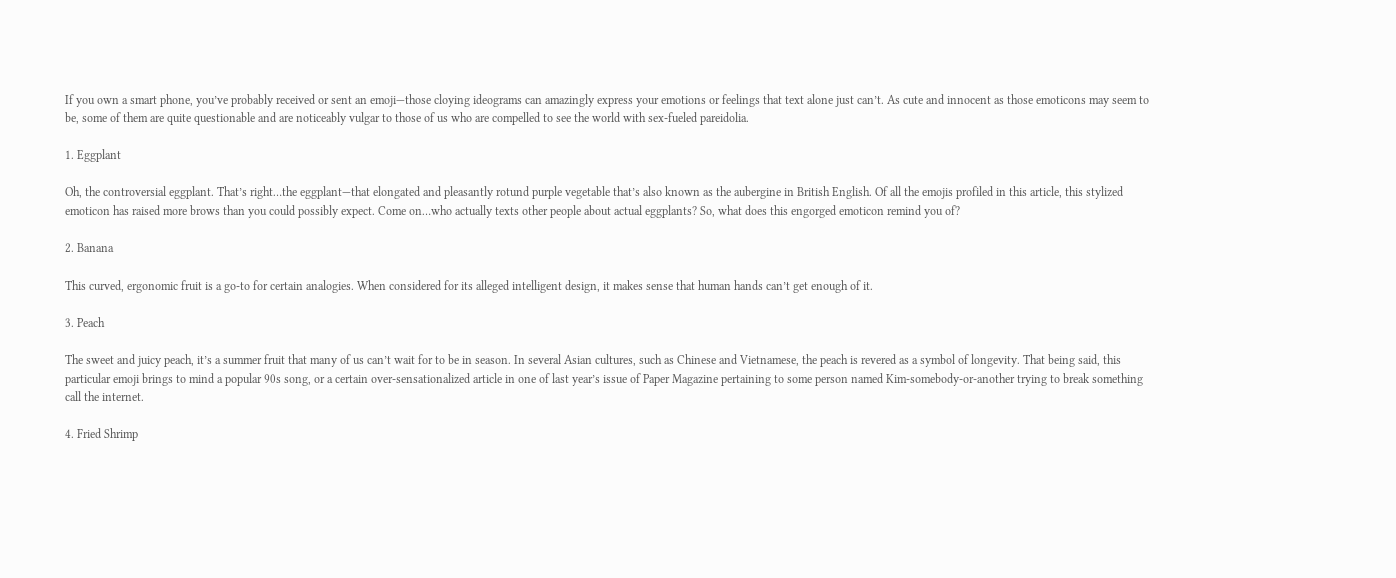If you own a smart phone, you’ve probably received or sent an emoji—those cloying ideograms can amazingly express your emotions or feelings that text alone just can’t. As cute and innocent as those emoticons may seem to be, some of them are quite questionable and are noticeably vulgar to those of us who are compelled to see the world with sex-fueled pareidolia.

1. Eggplant

Oh, the controversial eggplant. That’s right…the eggplant—that elongated and pleasantly rotund purple vegetable that’s also known as the aubergine in British English. Of all the emojis profiled in this article, this stylized emoticon has raised more brows than you could possibly expect. Come on…who actually texts other people about actual eggplants? So, what does this engorged emoticon remind you of?

2. Banana

This curved, ergonomic fruit is a go-to for certain analogies. When considered for its alleged intelligent design, it makes sense that human hands can’t get enough of it.

3. Peach

The sweet and juicy peach, it’s a summer fruit that many of us can’t wait for to be in season. In several Asian cultures, such as Chinese and Vietnamese, the peach is revered as a symbol of longevity. That being said, this particular emoji brings to mind a popular 90s song, or a certain over-sensationalized article in one of last year’s issue of Paper Magazine pertaining to some person named Kim-somebody-or-another trying to break something call the internet.

4. Fried Shrimp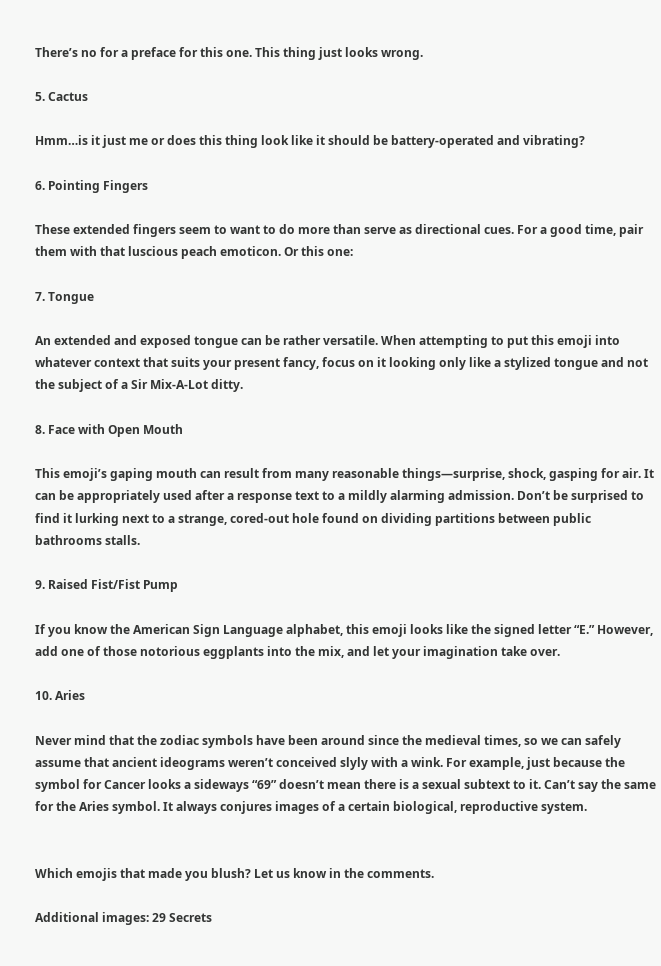There’s no for a preface for this one. This thing just looks wrong.

5. Cactus

Hmm…is it just me or does this thing look like it should be battery-operated and vibrating?

6. Pointing Fingers

These extended fingers seem to want to do more than serve as directional cues. For a good time, pair them with that luscious peach emoticon. Or this one:

7. Tongue

An extended and exposed tongue can be rather versatile. When attempting to put this emoji into whatever context that suits your present fancy, focus on it looking only like a stylized tongue and not the subject of a Sir Mix-A-Lot ditty.

8. Face with Open Mouth

This emoji’s gaping mouth can result from many reasonable things—surprise, shock, gasping for air. It can be appropriately used after a response text to a mildly alarming admission. Don’t be surprised to find it lurking next to a strange, cored-out hole found on dividing partitions between public bathrooms stalls.

9. Raised Fist/Fist Pump

If you know the American Sign Language alphabet, this emoji looks like the signed letter “E.” However, add one of those notorious eggplants into the mix, and let your imagination take over.

10. Aries

Never mind that the zodiac symbols have been around since the medieval times, so we can safely assume that ancient ideograms weren’t conceived slyly with a wink. For example, just because the symbol for Cancer looks a sideways “69” doesn’t mean there is a sexual subtext to it. Can’t say the same for the Aries symbol. It always conjures images of a certain biological, reproductive system.


Which emojis that made you blush? Let us know in the comments.

Additional images: 29 Secrets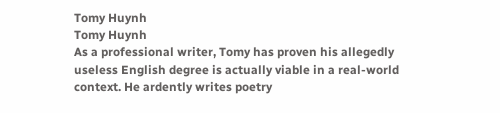Tomy Huynh
Tomy Huynh
As a professional writer, Tomy has proven his allegedly useless English degree is actually viable in a real-world context. He ardently writes poetry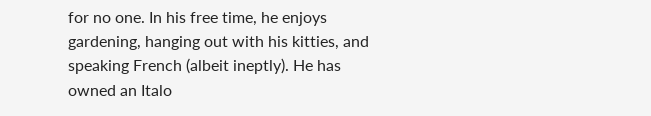for no one. In his free time, he enjoys gardening, hanging out with his kitties, and speaking French (albeit ineptly). He has owned an Italo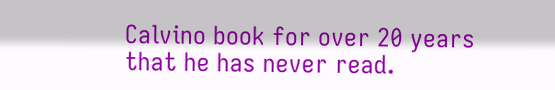Calvino book for over 20 years that he has never read.